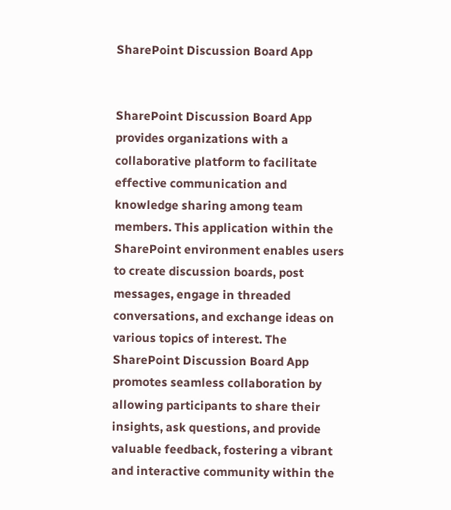SharePoint Discussion Board App


SharePoint Discussion Board App provides organizations with a collaborative platform to facilitate effective communication and knowledge sharing among team members. This application within the SharePoint environment enables users to create discussion boards, post messages, engage in threaded conversations, and exchange ideas on various topics of interest. The SharePoint Discussion Board App promotes seamless collaboration by allowing participants to share their insights, ask questions, and provide valuable feedback, fostering a vibrant and interactive community within the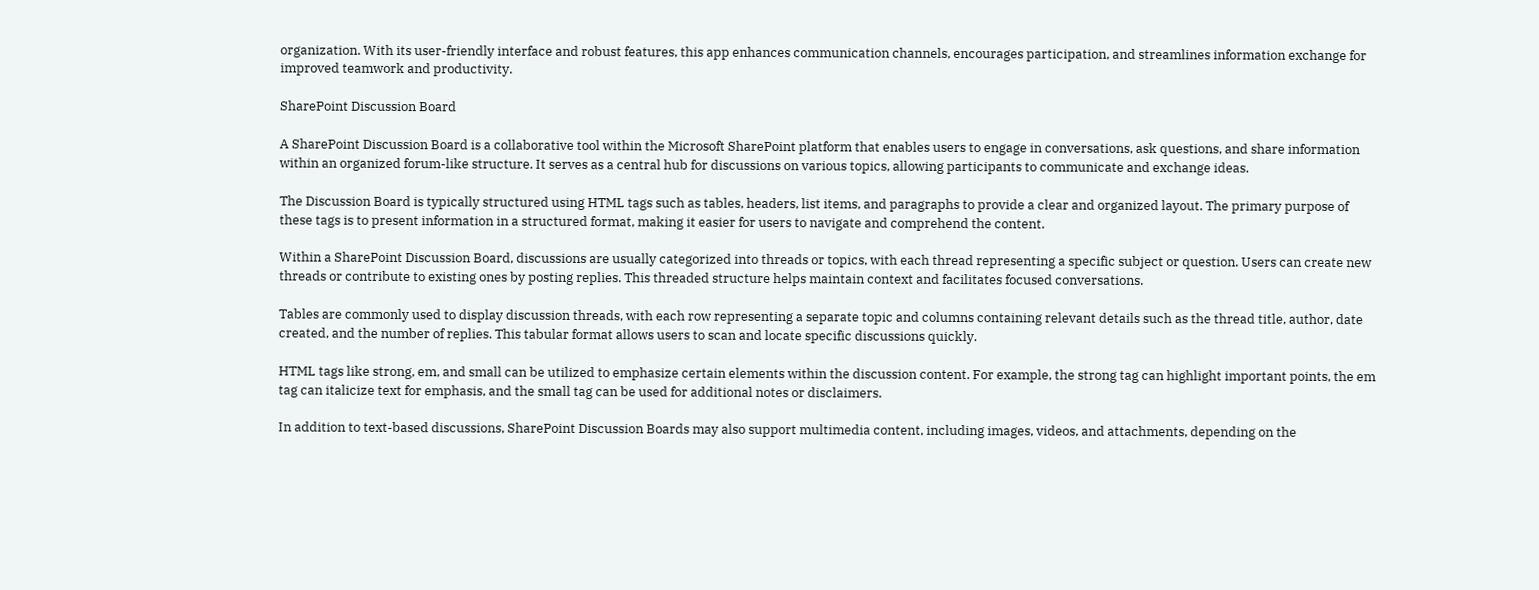organization. With its user-friendly interface and robust features, this app enhances communication channels, encourages participation, and streamlines information exchange for improved teamwork and productivity.

SharePoint Discussion Board

A SharePoint Discussion Board is a collaborative tool within the Microsoft SharePoint platform that enables users to engage in conversations, ask questions, and share information within an organized forum-like structure. It serves as a central hub for discussions on various topics, allowing participants to communicate and exchange ideas.

The Discussion Board is typically structured using HTML tags such as tables, headers, list items, and paragraphs to provide a clear and organized layout. The primary purpose of these tags is to present information in a structured format, making it easier for users to navigate and comprehend the content.

Within a SharePoint Discussion Board, discussions are usually categorized into threads or topics, with each thread representing a specific subject or question. Users can create new threads or contribute to existing ones by posting replies. This threaded structure helps maintain context and facilitates focused conversations.

Tables are commonly used to display discussion threads, with each row representing a separate topic and columns containing relevant details such as the thread title, author, date created, and the number of replies. This tabular format allows users to scan and locate specific discussions quickly.

HTML tags like strong, em, and small can be utilized to emphasize certain elements within the discussion content. For example, the strong tag can highlight important points, the em tag can italicize text for emphasis, and the small tag can be used for additional notes or disclaimers.

In addition to text-based discussions, SharePoint Discussion Boards may also support multimedia content, including images, videos, and attachments, depending on the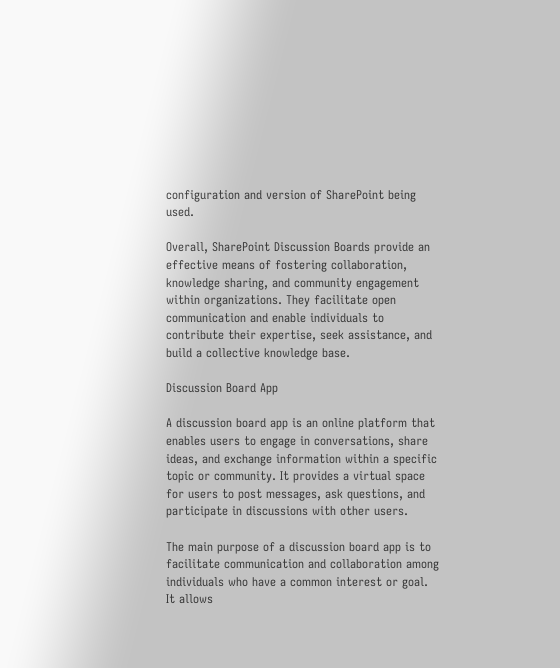configuration and version of SharePoint being used.

Overall, SharePoint Discussion Boards provide an effective means of fostering collaboration, knowledge sharing, and community engagement within organizations. They facilitate open communication and enable individuals to contribute their expertise, seek assistance, and build a collective knowledge base.

Discussion Board App

A discussion board app is an online platform that enables users to engage in conversations, share ideas, and exchange information within a specific topic or community. It provides a virtual space for users to post messages, ask questions, and participate in discussions with other users.

The main purpose of a discussion board app is to facilitate communication and collaboration among individuals who have a common interest or goal. It allows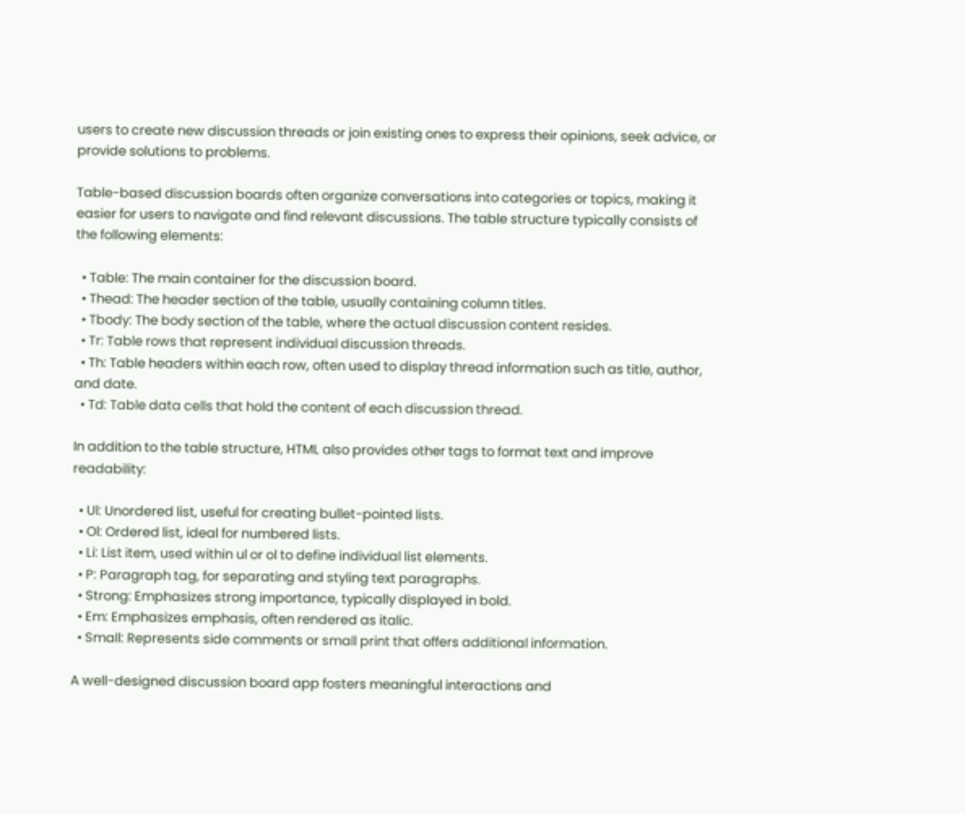users to create new discussion threads or join existing ones to express their opinions, seek advice, or provide solutions to problems.

Table-based discussion boards often organize conversations into categories or topics, making it easier for users to navigate and find relevant discussions. The table structure typically consists of the following elements:

  • Table: The main container for the discussion board.
  • Thead: The header section of the table, usually containing column titles.
  • Tbody: The body section of the table, where the actual discussion content resides.
  • Tr: Table rows that represent individual discussion threads.
  • Th: Table headers within each row, often used to display thread information such as title, author, and date.
  • Td: Table data cells that hold the content of each discussion thread.

In addition to the table structure, HTML also provides other tags to format text and improve readability:

  • Ul: Unordered list, useful for creating bullet-pointed lists.
  • Ol: Ordered list, ideal for numbered lists.
  • Li: List item, used within ul or ol to define individual list elements.
  • P: Paragraph tag, for separating and styling text paragraphs.
  • Strong: Emphasizes strong importance, typically displayed in bold.
  • Em: Emphasizes emphasis, often rendered as italic.
  • Small: Represents side comments or small print that offers additional information.

A well-designed discussion board app fosters meaningful interactions and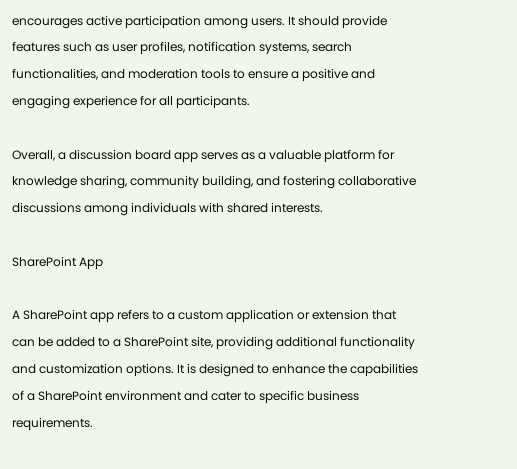encourages active participation among users. It should provide features such as user profiles, notification systems, search functionalities, and moderation tools to ensure a positive and engaging experience for all participants.

Overall, a discussion board app serves as a valuable platform for knowledge sharing, community building, and fostering collaborative discussions among individuals with shared interests.

SharePoint App

A SharePoint app refers to a custom application or extension that can be added to a SharePoint site, providing additional functionality and customization options. It is designed to enhance the capabilities of a SharePoint environment and cater to specific business requirements.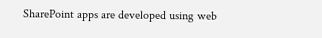SharePoint apps are developed using web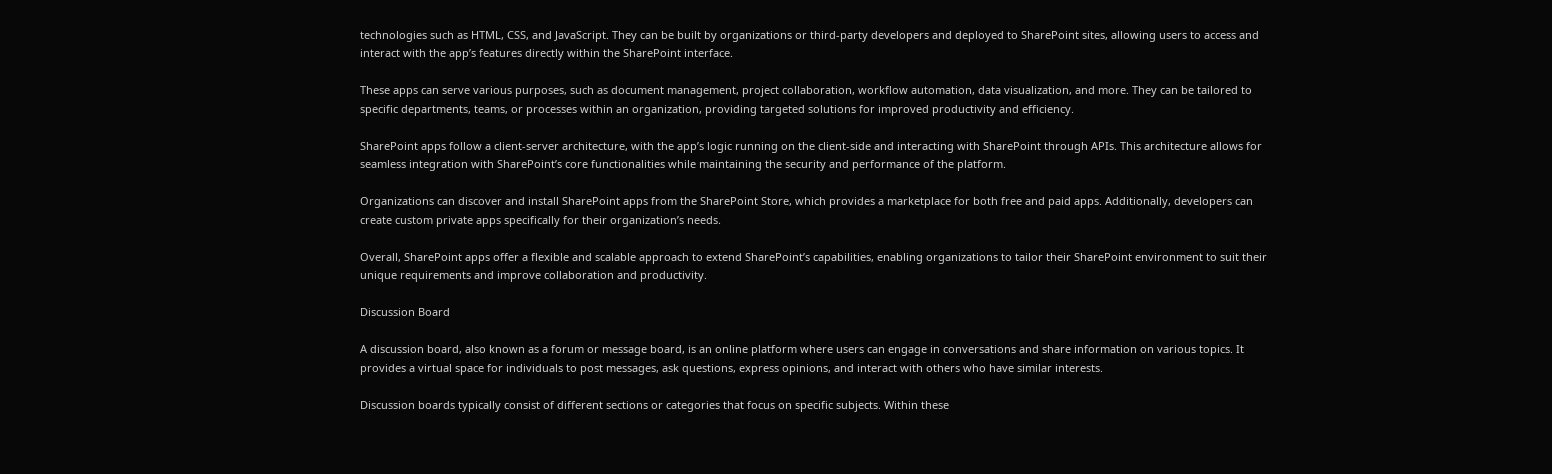technologies such as HTML, CSS, and JavaScript. They can be built by organizations or third-party developers and deployed to SharePoint sites, allowing users to access and interact with the app’s features directly within the SharePoint interface.

These apps can serve various purposes, such as document management, project collaboration, workflow automation, data visualization, and more. They can be tailored to specific departments, teams, or processes within an organization, providing targeted solutions for improved productivity and efficiency.

SharePoint apps follow a client-server architecture, with the app’s logic running on the client-side and interacting with SharePoint through APIs. This architecture allows for seamless integration with SharePoint’s core functionalities while maintaining the security and performance of the platform.

Organizations can discover and install SharePoint apps from the SharePoint Store, which provides a marketplace for both free and paid apps. Additionally, developers can create custom private apps specifically for their organization’s needs.

Overall, SharePoint apps offer a flexible and scalable approach to extend SharePoint’s capabilities, enabling organizations to tailor their SharePoint environment to suit their unique requirements and improve collaboration and productivity.

Discussion Board

A discussion board, also known as a forum or message board, is an online platform where users can engage in conversations and share information on various topics. It provides a virtual space for individuals to post messages, ask questions, express opinions, and interact with others who have similar interests.

Discussion boards typically consist of different sections or categories that focus on specific subjects. Within these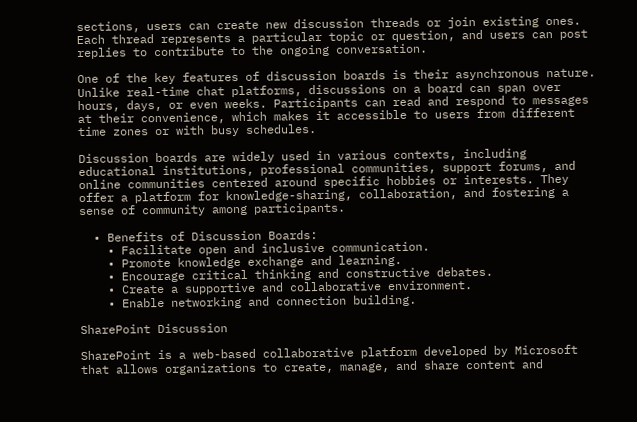sections, users can create new discussion threads or join existing ones. Each thread represents a particular topic or question, and users can post replies to contribute to the ongoing conversation.

One of the key features of discussion boards is their asynchronous nature. Unlike real-time chat platforms, discussions on a board can span over hours, days, or even weeks. Participants can read and respond to messages at their convenience, which makes it accessible to users from different time zones or with busy schedules.

Discussion boards are widely used in various contexts, including educational institutions, professional communities, support forums, and online communities centered around specific hobbies or interests. They offer a platform for knowledge-sharing, collaboration, and fostering a sense of community among participants.

  • Benefits of Discussion Boards:
    • Facilitate open and inclusive communication.
    • Promote knowledge exchange and learning.
    • Encourage critical thinking and constructive debates.
    • Create a supportive and collaborative environment.
    • Enable networking and connection building.

SharePoint Discussion

SharePoint is a web-based collaborative platform developed by Microsoft that allows organizations to create, manage, and share content and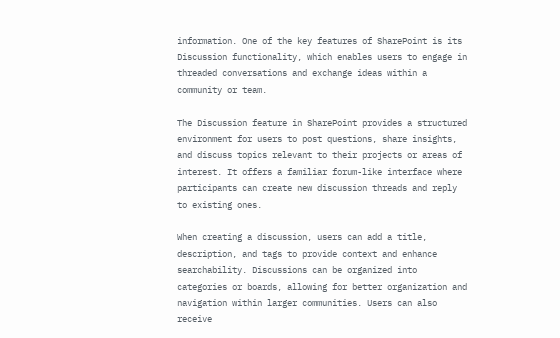information. One of the key features of SharePoint is its Discussion functionality, which enables users to engage in threaded conversations and exchange ideas within a community or team.

The Discussion feature in SharePoint provides a structured environment for users to post questions, share insights, and discuss topics relevant to their projects or areas of interest. It offers a familiar forum-like interface where participants can create new discussion threads and reply to existing ones.

When creating a discussion, users can add a title, description, and tags to provide context and enhance searchability. Discussions can be organized into categories or boards, allowing for better organization and navigation within larger communities. Users can also receive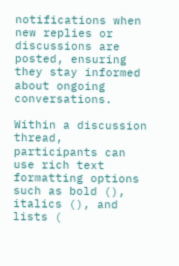notifications when new replies or discussions are posted, ensuring they stay informed about ongoing conversations.

Within a discussion thread, participants can use rich text formatting options such as bold (), italics (), and lists (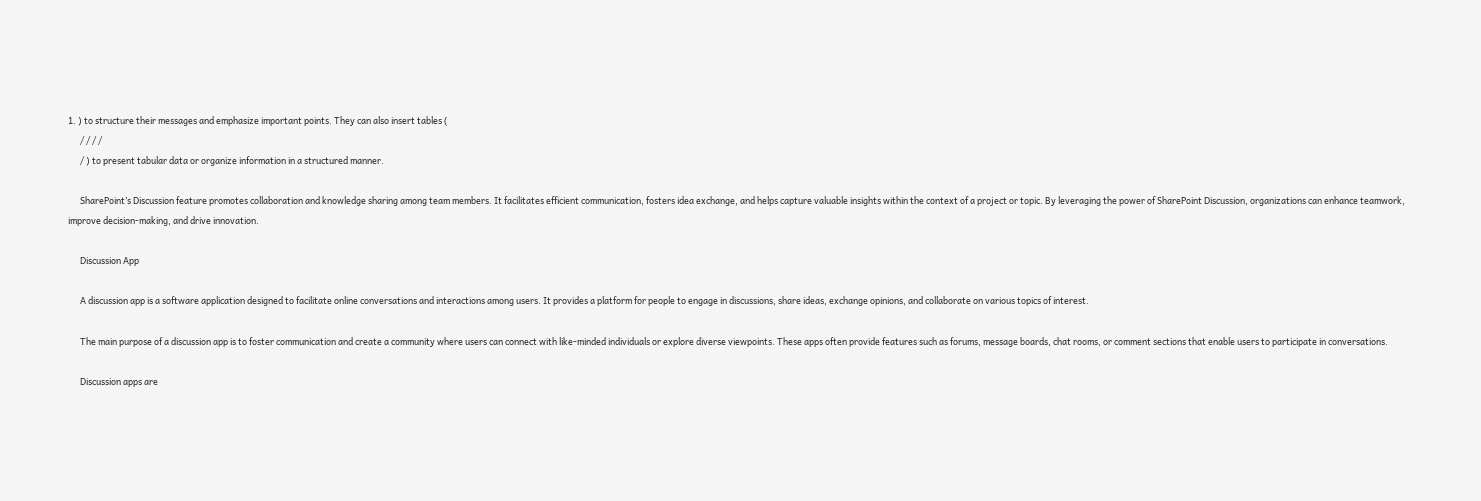1. ) to structure their messages and emphasize important points. They can also insert tables (
      / / / /
      / ) to present tabular data or organize information in a structured manner.

      SharePoint’s Discussion feature promotes collaboration and knowledge sharing among team members. It facilitates efficient communication, fosters idea exchange, and helps capture valuable insights within the context of a project or topic. By leveraging the power of SharePoint Discussion, organizations can enhance teamwork, improve decision-making, and drive innovation.

      Discussion App

      A discussion app is a software application designed to facilitate online conversations and interactions among users. It provides a platform for people to engage in discussions, share ideas, exchange opinions, and collaborate on various topics of interest.

      The main purpose of a discussion app is to foster communication and create a community where users can connect with like-minded individuals or explore diverse viewpoints. These apps often provide features such as forums, message boards, chat rooms, or comment sections that enable users to participate in conversations.

      Discussion apps are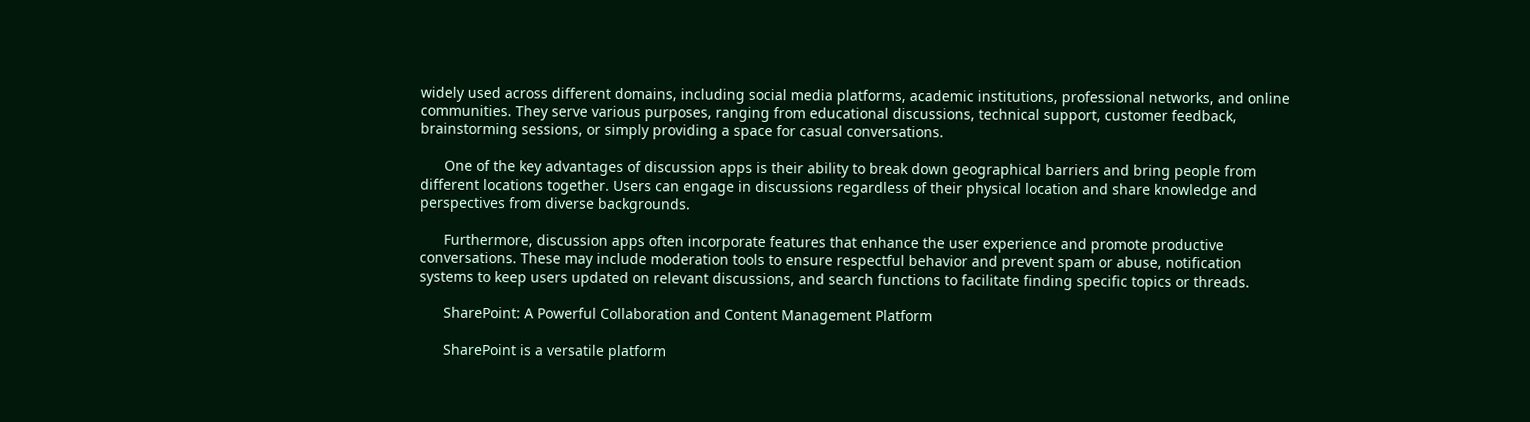widely used across different domains, including social media platforms, academic institutions, professional networks, and online communities. They serve various purposes, ranging from educational discussions, technical support, customer feedback, brainstorming sessions, or simply providing a space for casual conversations.

      One of the key advantages of discussion apps is their ability to break down geographical barriers and bring people from different locations together. Users can engage in discussions regardless of their physical location and share knowledge and perspectives from diverse backgrounds.

      Furthermore, discussion apps often incorporate features that enhance the user experience and promote productive conversations. These may include moderation tools to ensure respectful behavior and prevent spam or abuse, notification systems to keep users updated on relevant discussions, and search functions to facilitate finding specific topics or threads.

      SharePoint: A Powerful Collaboration and Content Management Platform

      SharePoint is a versatile platform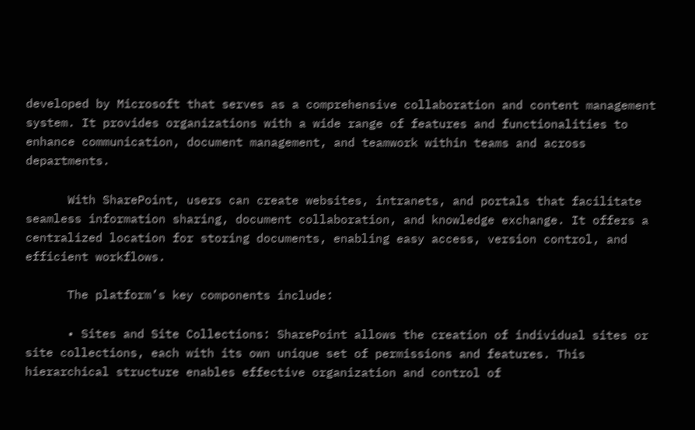developed by Microsoft that serves as a comprehensive collaboration and content management system. It provides organizations with a wide range of features and functionalities to enhance communication, document management, and teamwork within teams and across departments.

      With SharePoint, users can create websites, intranets, and portals that facilitate seamless information sharing, document collaboration, and knowledge exchange. It offers a centralized location for storing documents, enabling easy access, version control, and efficient workflows.

      The platform’s key components include:

      • Sites and Site Collections: SharePoint allows the creation of individual sites or site collections, each with its own unique set of permissions and features. This hierarchical structure enables effective organization and control of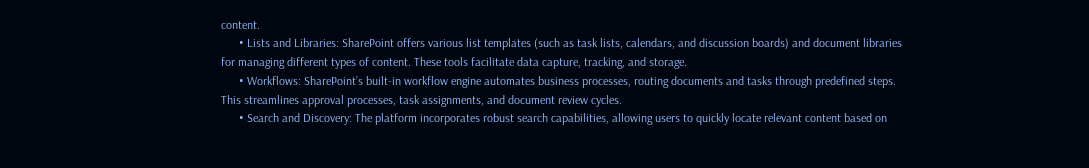content.
      • Lists and Libraries: SharePoint offers various list templates (such as task lists, calendars, and discussion boards) and document libraries for managing different types of content. These tools facilitate data capture, tracking, and storage.
      • Workflows: SharePoint’s built-in workflow engine automates business processes, routing documents and tasks through predefined steps. This streamlines approval processes, task assignments, and document review cycles.
      • Search and Discovery: The platform incorporates robust search capabilities, allowing users to quickly locate relevant content based on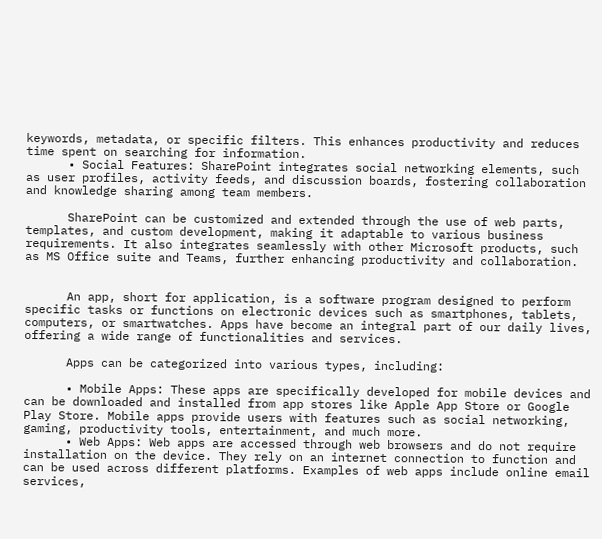keywords, metadata, or specific filters. This enhances productivity and reduces time spent on searching for information.
      • Social Features: SharePoint integrates social networking elements, such as user profiles, activity feeds, and discussion boards, fostering collaboration and knowledge sharing among team members.

      SharePoint can be customized and extended through the use of web parts, templates, and custom development, making it adaptable to various business requirements. It also integrates seamlessly with other Microsoft products, such as MS Office suite and Teams, further enhancing productivity and collaboration.


      An app, short for application, is a software program designed to perform specific tasks or functions on electronic devices such as smartphones, tablets, computers, or smartwatches. Apps have become an integral part of our daily lives, offering a wide range of functionalities and services.

      Apps can be categorized into various types, including:

      • Mobile Apps: These apps are specifically developed for mobile devices and can be downloaded and installed from app stores like Apple App Store or Google Play Store. Mobile apps provide users with features such as social networking, gaming, productivity tools, entertainment, and much more.
      • Web Apps: Web apps are accessed through web browsers and do not require installation on the device. They rely on an internet connection to function and can be used across different platforms. Examples of web apps include online email services,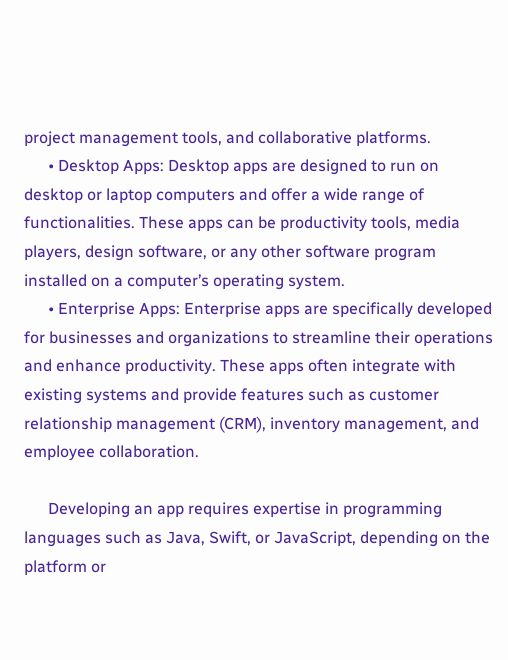project management tools, and collaborative platforms.
      • Desktop Apps: Desktop apps are designed to run on desktop or laptop computers and offer a wide range of functionalities. These apps can be productivity tools, media players, design software, or any other software program installed on a computer’s operating system.
      • Enterprise Apps: Enterprise apps are specifically developed for businesses and organizations to streamline their operations and enhance productivity. These apps often integrate with existing systems and provide features such as customer relationship management (CRM), inventory management, and employee collaboration.

      Developing an app requires expertise in programming languages such as Java, Swift, or JavaScript, depending on the platform or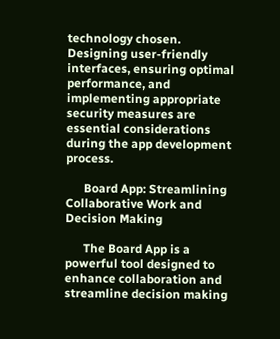technology chosen. Designing user-friendly interfaces, ensuring optimal performance, and implementing appropriate security measures are essential considerations during the app development process.

      Board App: Streamlining Collaborative Work and Decision Making

      The Board App is a powerful tool designed to enhance collaboration and streamline decision making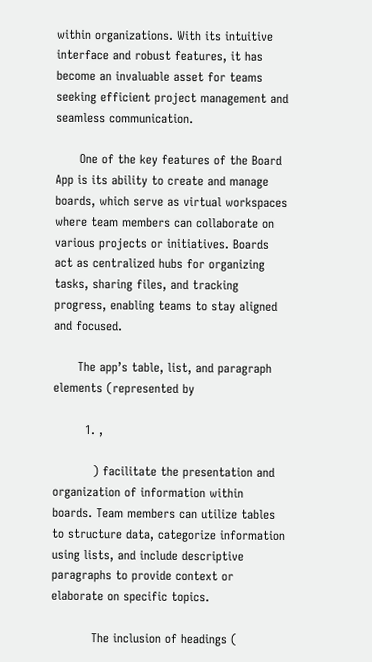within organizations. With its intuitive interface and robust features, it has become an invaluable asset for teams seeking efficient project management and seamless communication.

      One of the key features of the Board App is its ability to create and manage boards, which serve as virtual workspaces where team members can collaborate on various projects or initiatives. Boards act as centralized hubs for organizing tasks, sharing files, and tracking progress, enabling teams to stay aligned and focused.

      The app’s table, list, and paragraph elements (represented by

        1. ,

          ) facilitate the presentation and organization of information within boards. Team members can utilize tables to structure data, categorize information using lists, and include descriptive paragraphs to provide context or elaborate on specific topics.

          The inclusion of headings (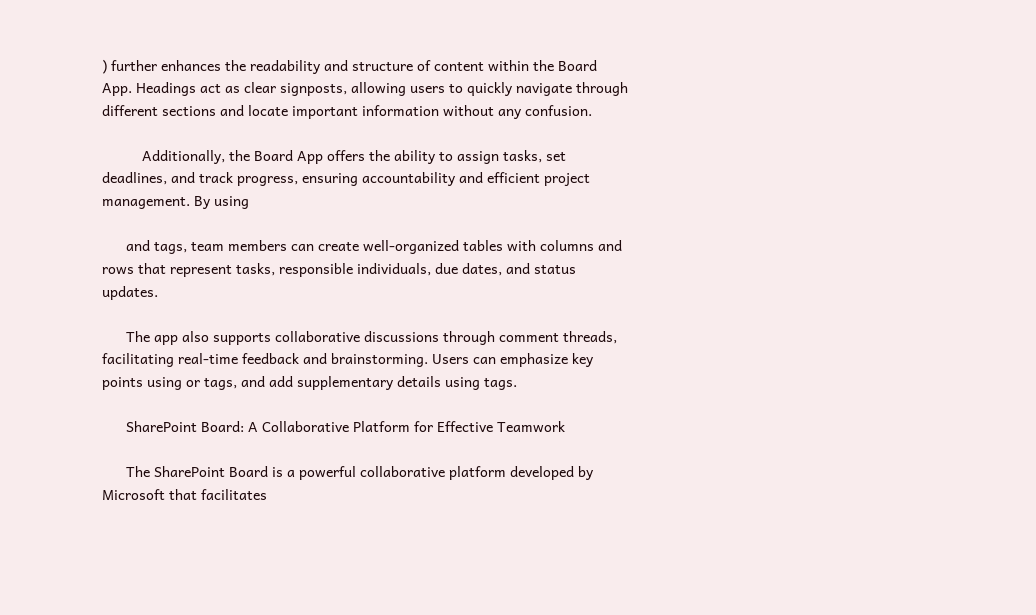) further enhances the readability and structure of content within the Board App. Headings act as clear signposts, allowing users to quickly navigate through different sections and locate important information without any confusion.

          Additionally, the Board App offers the ability to assign tasks, set deadlines, and track progress, ensuring accountability and efficient project management. By using

      and tags, team members can create well-organized tables with columns and rows that represent tasks, responsible individuals, due dates, and status updates.

      The app also supports collaborative discussions through comment threads, facilitating real-time feedback and brainstorming. Users can emphasize key points using or tags, and add supplementary details using tags.

      SharePoint Board: A Collaborative Platform for Effective Teamwork

      The SharePoint Board is a powerful collaborative platform developed by Microsoft that facilitates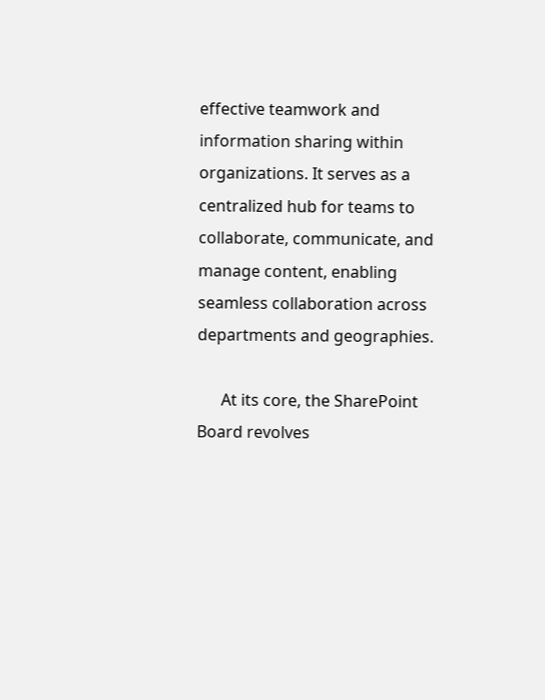effective teamwork and information sharing within organizations. It serves as a centralized hub for teams to collaborate, communicate, and manage content, enabling seamless collaboration across departments and geographies.

      At its core, the SharePoint Board revolves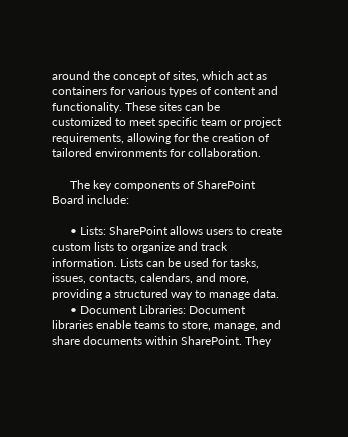around the concept of sites, which act as containers for various types of content and functionality. These sites can be customized to meet specific team or project requirements, allowing for the creation of tailored environments for collaboration.

      The key components of SharePoint Board include:

      • Lists: SharePoint allows users to create custom lists to organize and track information. Lists can be used for tasks, issues, contacts, calendars, and more, providing a structured way to manage data.
      • Document Libraries: Document libraries enable teams to store, manage, and share documents within SharePoint. They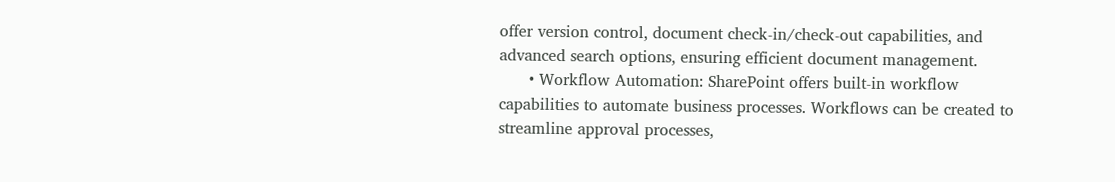offer version control, document check-in/check-out capabilities, and advanced search options, ensuring efficient document management.
      • Workflow Automation: SharePoint offers built-in workflow capabilities to automate business processes. Workflows can be created to streamline approval processes,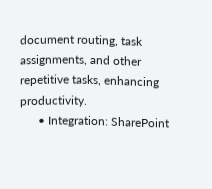document routing, task assignments, and other repetitive tasks, enhancing productivity.
      • Integration: SharePoint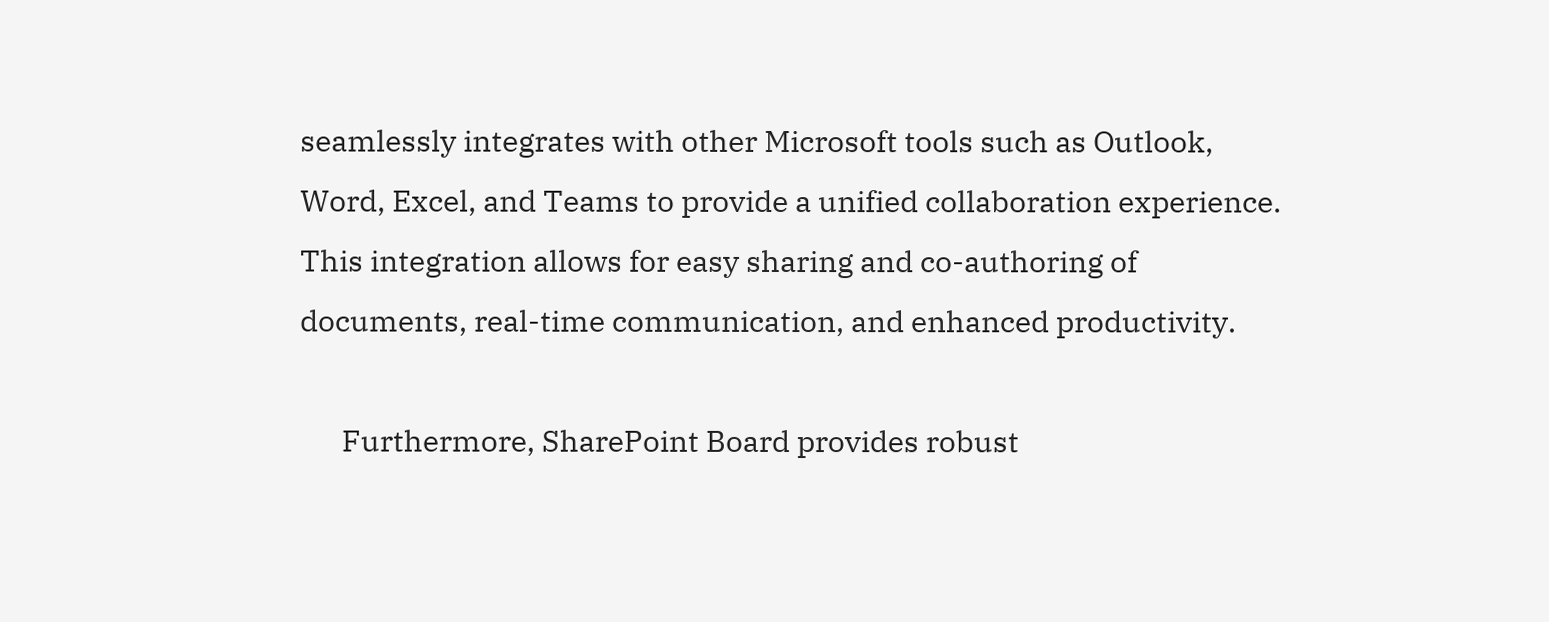seamlessly integrates with other Microsoft tools such as Outlook, Word, Excel, and Teams to provide a unified collaboration experience. This integration allows for easy sharing and co-authoring of documents, real-time communication, and enhanced productivity.

      Furthermore, SharePoint Board provides robust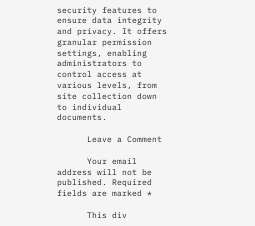security features to ensure data integrity and privacy. It offers granular permission settings, enabling administrators to control access at various levels, from site collection down to individual documents.

      Leave a Comment

      Your email address will not be published. Required fields are marked *

      This div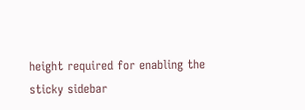height required for enabling the sticky sidebar